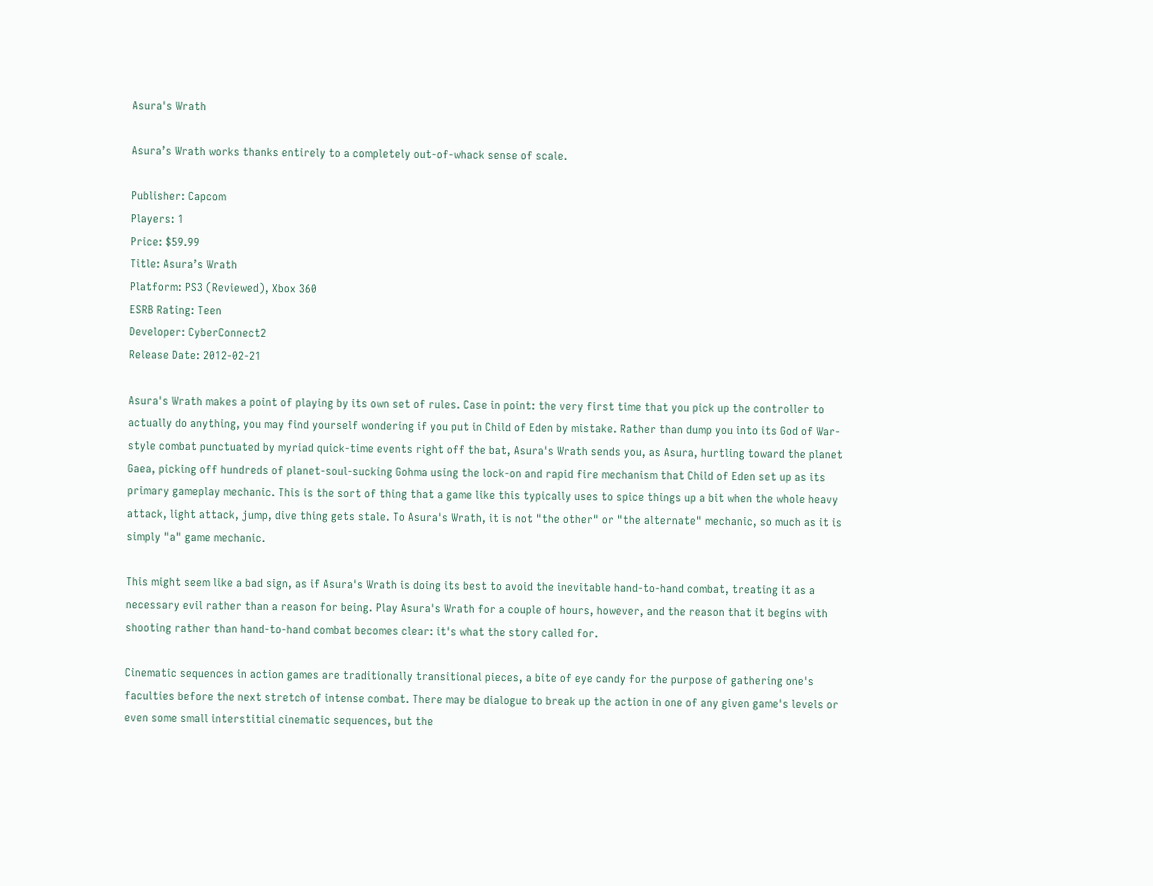Asura's Wrath

Asura’s Wrath works thanks entirely to a completely out-of-whack sense of scale.

Publisher: Capcom
Players: 1
Price: $59.99
Title: Asura’s Wrath
Platform: PS3 (Reviewed), Xbox 360
ESRB Rating: Teen
Developer: CyberConnect2
Release Date: 2012-02-21

Asura's Wrath makes a point of playing by its own set of rules. Case in point: the very first time that you pick up the controller to actually do anything, you may find yourself wondering if you put in Child of Eden by mistake. Rather than dump you into its God of War-style combat punctuated by myriad quick-time events right off the bat, Asura's Wrath sends you, as Asura, hurtling toward the planet Gaea, picking off hundreds of planet-soul-sucking Gohma using the lock-on and rapid fire mechanism that Child of Eden set up as its primary gameplay mechanic. This is the sort of thing that a game like this typically uses to spice things up a bit when the whole heavy attack, light attack, jump, dive thing gets stale. To Asura's Wrath, it is not "the other" or "the alternate" mechanic, so much as it is simply "a" game mechanic.

This might seem like a bad sign, as if Asura's Wrath is doing its best to avoid the inevitable hand-to-hand combat, treating it as a necessary evil rather than a reason for being. Play Asura's Wrath for a couple of hours, however, and the reason that it begins with shooting rather than hand-to-hand combat becomes clear: it's what the story called for.

Cinematic sequences in action games are traditionally transitional pieces, a bite of eye candy for the purpose of gathering one's faculties before the next stretch of intense combat. There may be dialogue to break up the action in one of any given game's levels or even some small interstitial cinematic sequences, but the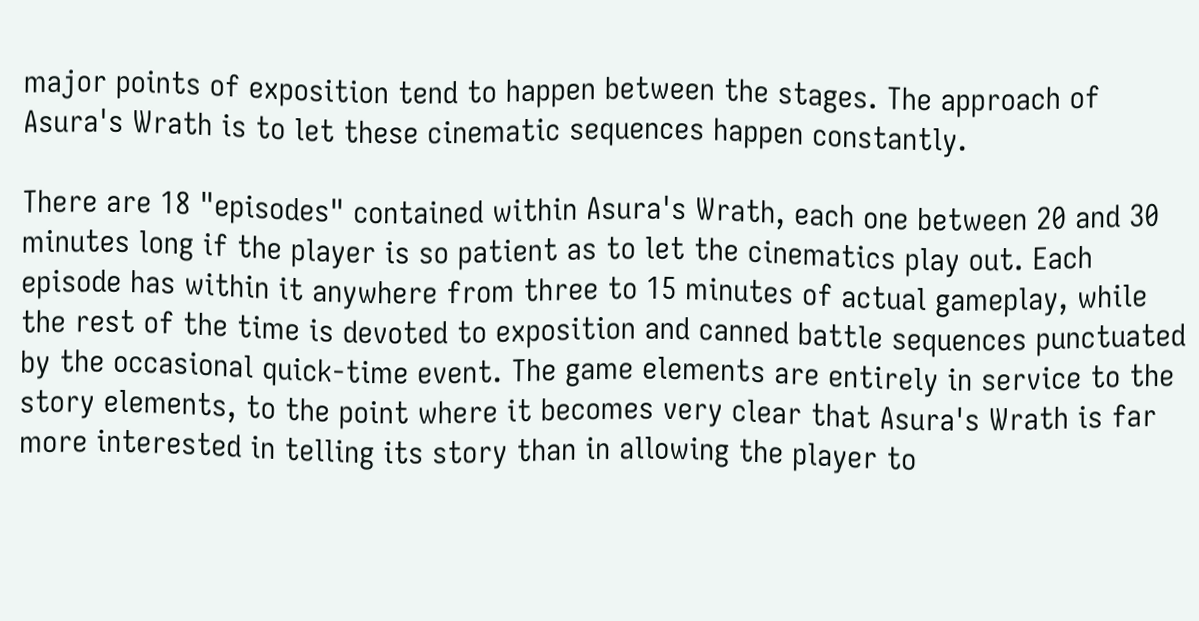major points of exposition tend to happen between the stages. The approach of Asura's Wrath is to let these cinematic sequences happen constantly.

There are 18 "episodes" contained within Asura's Wrath, each one between 20 and 30 minutes long if the player is so patient as to let the cinematics play out. Each episode has within it anywhere from three to 15 minutes of actual gameplay, while the rest of the time is devoted to exposition and canned battle sequences punctuated by the occasional quick-time event. The game elements are entirely in service to the story elements, to the point where it becomes very clear that Asura's Wrath is far more interested in telling its story than in allowing the player to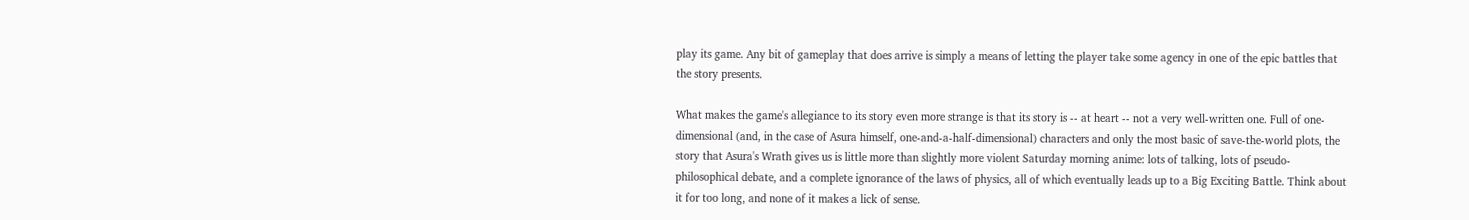play its game. Any bit of gameplay that does arrive is simply a means of letting the player take some agency in one of the epic battles that the story presents.

What makes the game's allegiance to its story even more strange is that its story is -- at heart -- not a very well-written one. Full of one-dimensional (and, in the case of Asura himself, one-and-a-half-dimensional) characters and only the most basic of save-the-world plots, the story that Asura's Wrath gives us is little more than slightly more violent Saturday morning anime: lots of talking, lots of pseudo-philosophical debate, and a complete ignorance of the laws of physics, all of which eventually leads up to a Big Exciting Battle. Think about it for too long, and none of it makes a lick of sense.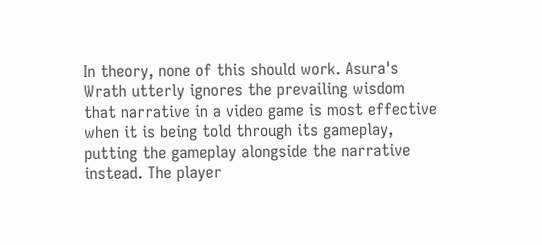In theory, none of this should work. Asura's Wrath utterly ignores the prevailing wisdom that narrative in a video game is most effective when it is being told through its gameplay, putting the gameplay alongside the narrative instead. The player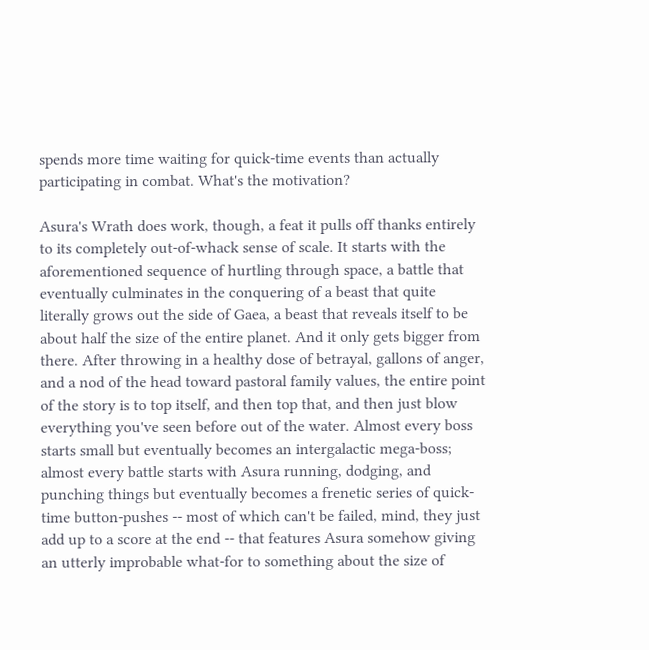spends more time waiting for quick-time events than actually participating in combat. What's the motivation?

Asura's Wrath does work, though, a feat it pulls off thanks entirely to its completely out-of-whack sense of scale. It starts with the aforementioned sequence of hurtling through space, a battle that eventually culminates in the conquering of a beast that quite literally grows out the side of Gaea, a beast that reveals itself to be about half the size of the entire planet. And it only gets bigger from there. After throwing in a healthy dose of betrayal, gallons of anger, and a nod of the head toward pastoral family values, the entire point of the story is to top itself, and then top that, and then just blow everything you've seen before out of the water. Almost every boss starts small but eventually becomes an intergalactic mega-boss; almost every battle starts with Asura running, dodging, and punching things but eventually becomes a frenetic series of quick-time button-pushes -- most of which can't be failed, mind, they just add up to a score at the end -- that features Asura somehow giving an utterly improbable what-for to something about the size of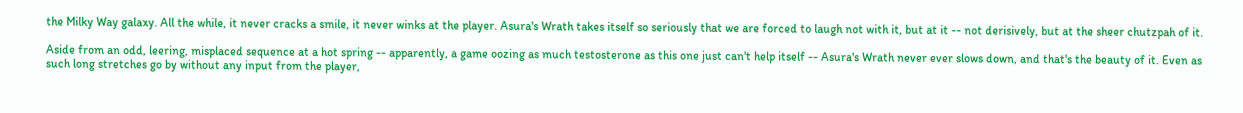the Milky Way galaxy. All the while, it never cracks a smile, it never winks at the player. Asura's Wrath takes itself so seriously that we are forced to laugh not with it, but at it -- not derisively, but at the sheer chutzpah of it.

Aside from an odd, leering, misplaced sequence at a hot spring -- apparently, a game oozing as much testosterone as this one just can't help itself -- Asura's Wrath never ever slows down, and that's the beauty of it. Even as such long stretches go by without any input from the player,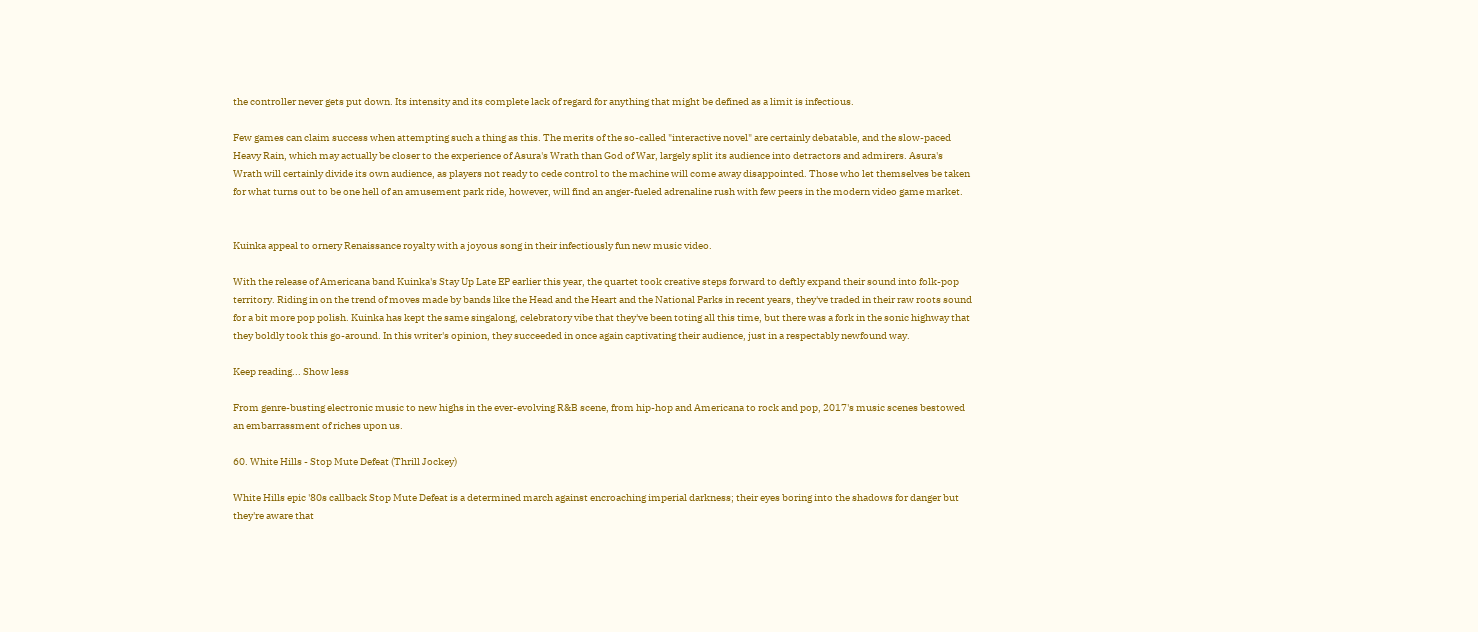the controller never gets put down. Its intensity and its complete lack of regard for anything that might be defined as a limit is infectious.

Few games can claim success when attempting such a thing as this. The merits of the so-called "interactive novel" are certainly debatable, and the slow-paced Heavy Rain, which may actually be closer to the experience of Asura's Wrath than God of War, largely split its audience into detractors and admirers. Asura's Wrath will certainly divide its own audience, as players not ready to cede control to the machine will come away disappointed. Those who let themselves be taken for what turns out to be one hell of an amusement park ride, however, will find an anger-fueled adrenaline rush with few peers in the modern video game market.


Kuinka appeal to ornery Renaissance royalty with a joyous song in their infectiously fun new music video.

With the release of Americana band Kuinka's Stay Up Late EP earlier this year, the quartet took creative steps forward to deftly expand their sound into folk-pop territory. Riding in on the trend of moves made by bands like the Head and the Heart and the National Parks in recent years, they've traded in their raw roots sound for a bit more pop polish. Kuinka has kept the same singalong, celebratory vibe that they've been toting all this time, but there was a fork in the sonic highway that they boldly took this go-around. In this writer's opinion, they succeeded in once again captivating their audience, just in a respectably newfound way.

Keep reading... Show less

From genre-busting electronic music to new highs in the ever-evolving R&B scene, from hip-hop and Americana to rock and pop, 2017's music scenes bestowed an embarrassment of riches upon us.

60. White Hills - Stop Mute Defeat (Thrill Jockey)

White Hills epic '80s callback Stop Mute Defeat is a determined march against encroaching imperial darkness; their eyes boring into the shadows for danger but they're aware that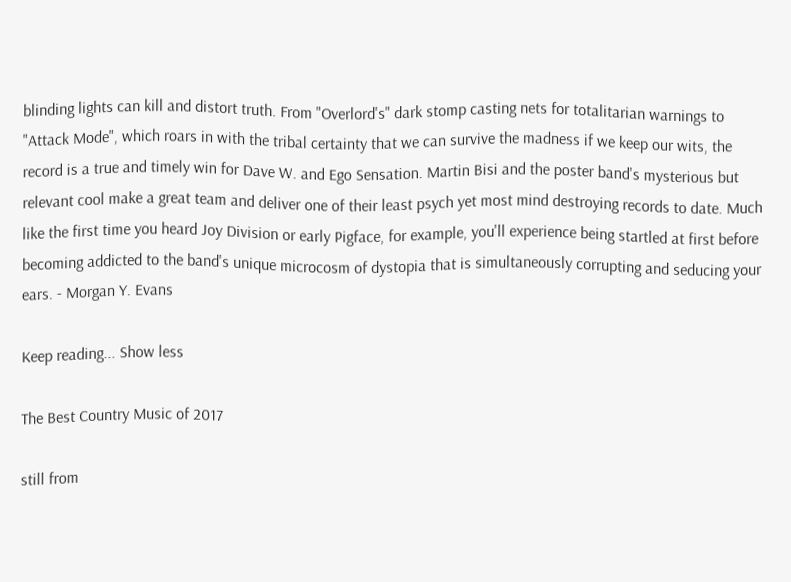blinding lights can kill and distort truth. From "Overlord's" dark stomp casting nets for totalitarian warnings to "Attack Mode", which roars in with the tribal certainty that we can survive the madness if we keep our wits, the record is a true and timely win for Dave W. and Ego Sensation. Martin Bisi and the poster band's mysterious but relevant cool make a great team and deliver one of their least psych yet most mind destroying records to date. Much like the first time you heard Joy Division or early Pigface, for example, you'll experience being startled at first before becoming addicted to the band's unique microcosm of dystopia that is simultaneously corrupting and seducing your ears. - Morgan Y. Evans

Keep reading... Show less

The Best Country Music of 2017

still from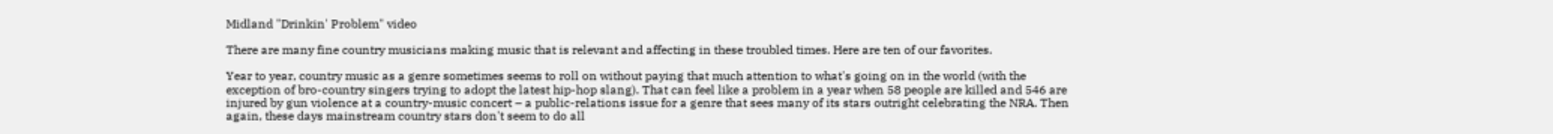Midland "Drinkin' Problem" video

There are many fine country musicians making music that is relevant and affecting in these troubled times. Here are ten of our favorites.

Year to year, country music as a genre sometimes seems to roll on without paying that much attention to what's going on in the world (with the exception of bro-country singers trying to adopt the latest hip-hop slang). That can feel like a problem in a year when 58 people are killed and 546 are injured by gun violence at a country-music concert – a public-relations issue for a genre that sees many of its stars outright celebrating the NRA. Then again, these days mainstream country stars don't seem to do all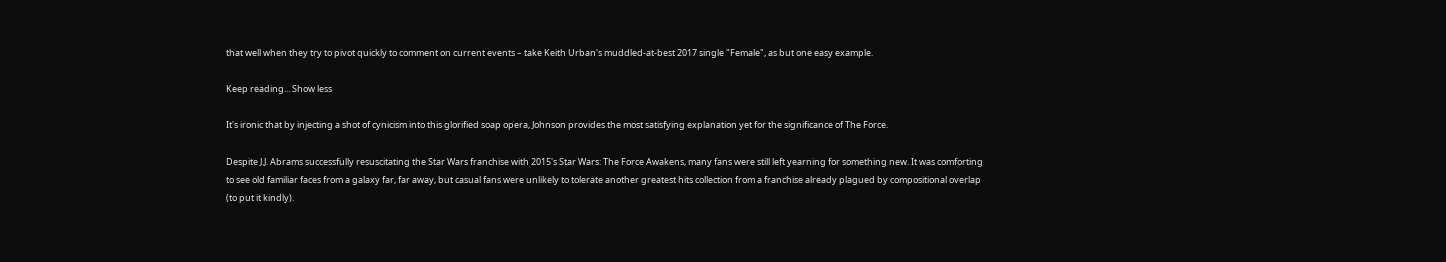that well when they try to pivot quickly to comment on current events – take Keith Urban's muddled-at-best 2017 single "Female", as but one easy example.

Keep reading... Show less

It's ironic that by injecting a shot of cynicism into this glorified soap opera, Johnson provides the most satisfying explanation yet for the significance of The Force.

Despite J.J. Abrams successfully resuscitating the Star Wars franchise with 2015's Star Wars: The Force Awakens, many fans were still left yearning for something new. It was comforting to see old familiar faces from a galaxy far, far away, but casual fans were unlikely to tolerate another greatest hits collection from a franchise already plagued by compositional overlap (to put it kindly).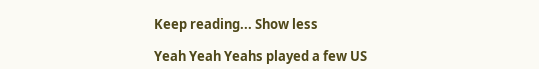Keep reading... Show less

Yeah Yeah Yeahs played a few US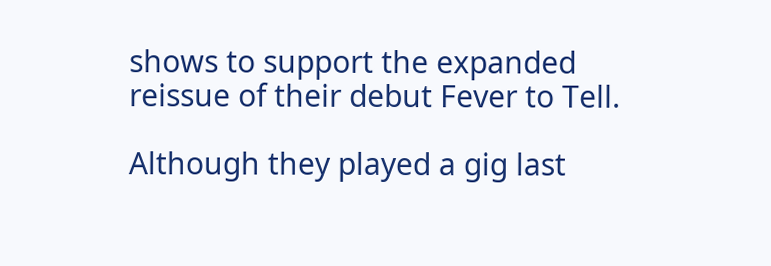shows to support the expanded reissue of their debut Fever to Tell.

Although they played a gig last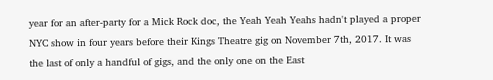year for an after-party for a Mick Rock doc, the Yeah Yeah Yeahs hadn't played a proper NYC show in four years before their Kings Theatre gig on November 7th, 2017. It was the last of only a handful of gigs, and the only one on the East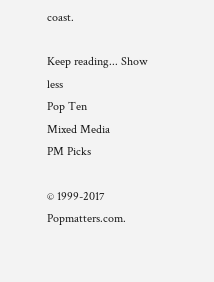coast.

Keep reading... Show less
Pop Ten
Mixed Media
PM Picks

© 1999-2017 Popmatters.com.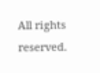All rights reserved.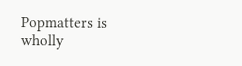Popmatters is wholly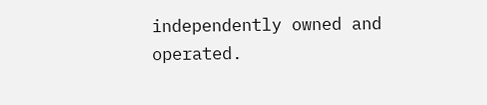independently owned and operated.